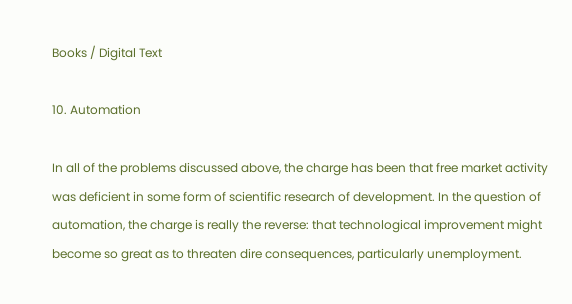Books / Digital Text

10. Automation

In all of the problems discussed above, the charge has been that free market activity was deficient in some form of scientific research of development. In the question of automation, the charge is really the reverse: that technological improvement might become so great as to threaten dire consequences, particularly unemployment.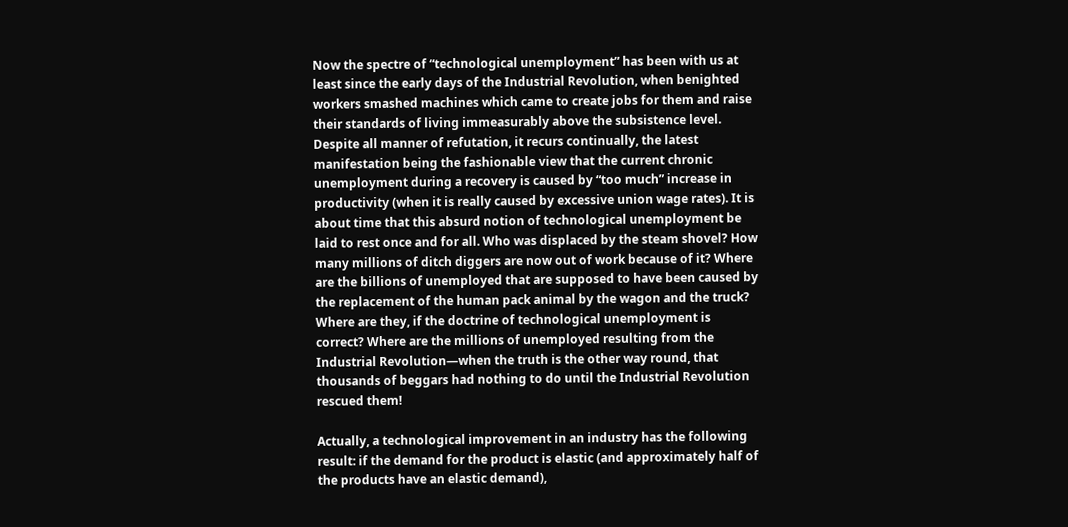Now the spectre of “technological unemployment” has been with us at least since the early days of the Industrial Revolution, when benighted workers smashed machines which came to create jobs for them and raise their standards of living immeasurably above the subsistence level. Despite all manner of refutation, it recurs continually, the latest manifestation being the fashionable view that the current chronic unemployment during a recovery is caused by “too much” increase in productivity (when it is really caused by excessive union wage rates). It is about time that this absurd notion of technological unemployment be laid to rest once and for all. Who was displaced by the steam shovel? How many millions of ditch diggers are now out of work because of it? Where are the billions of unemployed that are supposed to have been caused by the replacement of the human pack animal by the wagon and the truck? Where are they, if the doctrine of technological unemployment is correct? Where are the millions of unemployed resulting from the Industrial Revolution—when the truth is the other way round, that thousands of beggars had nothing to do until the Industrial Revolution rescued them!

Actually, a technological improvement in an industry has the following result: if the demand for the product is elastic (and approximately half of the products have an elastic demand),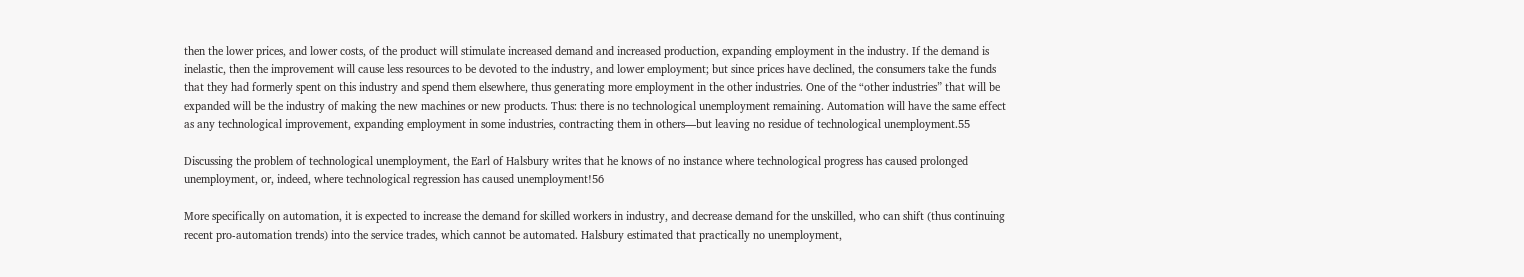then the lower prices, and lower costs, of the product will stimulate increased demand and increased production, expanding employment in the industry. If the demand is inelastic, then the improvement will cause less resources to be devoted to the industry, and lower employment; but since prices have declined, the consumers take the funds that they had formerly spent on this industry and spend them elsewhere, thus generating more employment in the other industries. One of the “other industries” that will be expanded will be the industry of making the new machines or new products. Thus: there is no technological unemployment remaining. Automation will have the same effect as any technological improvement, expanding employment in some industries, contracting them in others—but leaving no residue of technological unemployment.55

Discussing the problem of technological unemployment, the Earl of Halsbury writes that he knows of no instance where technological progress has caused prolonged unemployment, or, indeed, where technological regression has caused unemployment!56

More specifically on automation, it is expected to increase the demand for skilled workers in industry, and decrease demand for the unskilled, who can shift (thus continuing recent pro-automation trends) into the service trades, which cannot be automated. Halsbury estimated that practically no unemployment,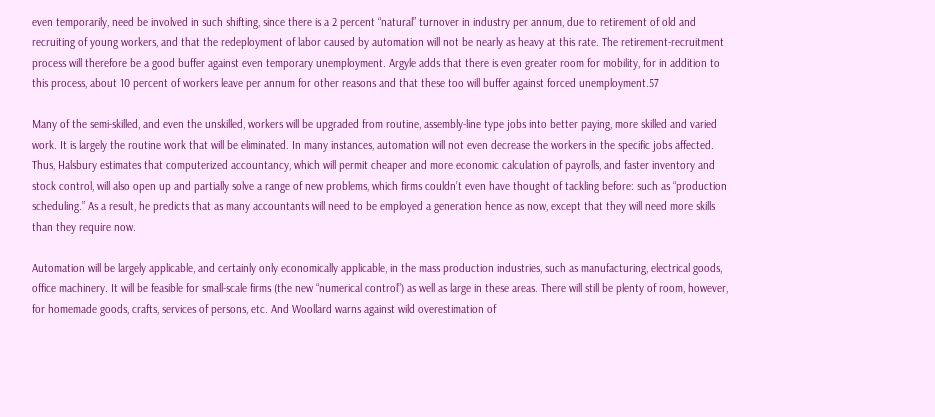even temporarily, need be involved in such shifting, since there is a 2 percent “natural” turnover in industry per annum, due to retirement of old and recruiting of young workers, and that the redeployment of labor caused by automation will not be nearly as heavy at this rate. The retirement-recruitment process will therefore be a good buffer against even temporary unemployment. Argyle adds that there is even greater room for mobility, for in addition to this process, about 10 percent of workers leave per annum for other reasons and that these too will buffer against forced unemployment.57

Many of the semi-skilled, and even the unskilled, workers will be upgraded from routine, assembly-line type jobs into better paying, more skilled and varied work. It is largely the routine work that will be eliminated. In many instances, automation will not even decrease the workers in the specific jobs affected. Thus, Halsbury estimates that computerized accountancy, which will permit cheaper and more economic calculation of payrolls, and faster inventory and stock control, will also open up and partially solve a range of new problems, which firms couldn’t even have thought of tackling before: such as “production scheduling.” As a result, he predicts that as many accountants will need to be employed a generation hence as now, except that they will need more skills than they require now.

Automation will be largely applicable, and certainly only economically applicable, in the mass production industries, such as manufacturing, electrical goods, office machinery. It will be feasible for small-scale firms (the new “numerical control”) as well as large in these areas. There will still be plenty of room, however, for homemade goods, crafts, services of persons, etc. And Woollard warns against wild overestimation of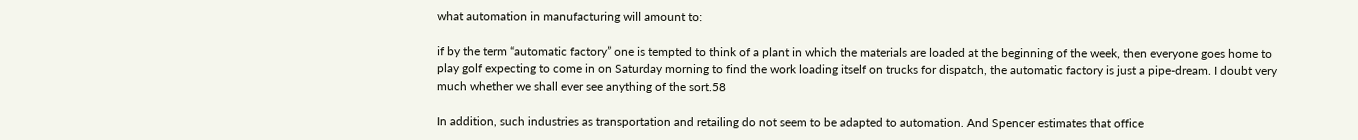what automation in manufacturing will amount to:

if by the term “automatic factory” one is tempted to think of a plant in which the materials are loaded at the beginning of the week, then everyone goes home to play golf expecting to come in on Saturday morning to find the work loading itself on trucks for dispatch, the automatic factory is just a pipe-dream. I doubt very much whether we shall ever see anything of the sort.58

In addition, such industries as transportation and retailing do not seem to be adapted to automation. And Spencer estimates that office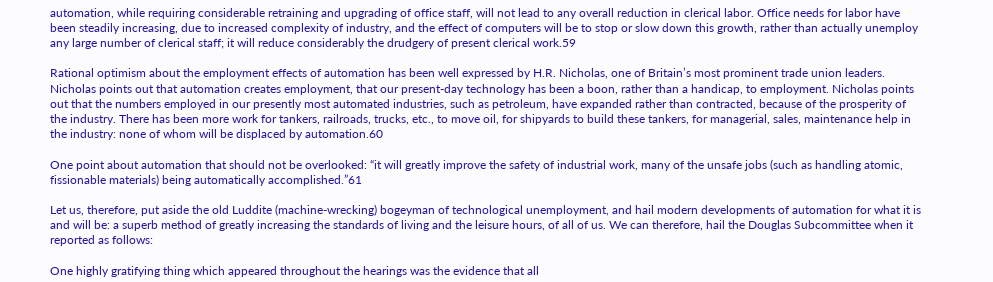automation, while requiring considerable retraining and upgrading of office staff, will not lead to any overall reduction in clerical labor. Office needs for labor have been steadily increasing, due to increased complexity of industry, and the effect of computers will be to stop or slow down this growth, rather than actually unemploy any large number of clerical staff; it will reduce considerably the drudgery of present clerical work.59

Rational optimism about the employment effects of automation has been well expressed by H.R. Nicholas, one of Britain’s most prominent trade union leaders. Nicholas points out that automation creates employment, that our present-day technology has been a boon, rather than a handicap, to employment. Nicholas points out that the numbers employed in our presently most automated industries, such as petroleum, have expanded rather than contracted, because of the prosperity of the industry. There has been more work for tankers, railroads, trucks, etc., to move oil, for shipyards to build these tankers, for managerial, sales, maintenance help in the industry: none of whom will be displaced by automation.60

One point about automation that should not be overlooked: “it will greatly improve the safety of industrial work, many of the unsafe jobs (such as handling atomic, fissionable materials) being automatically accomplished.”61

Let us, therefore, put aside the old Luddite (machine-wrecking) bogeyman of technological unemployment, and hail modern developments of automation for what it is and will be: a superb method of greatly increasing the standards of living and the leisure hours, of all of us. We can therefore, hail the Douglas Subcommittee when it reported as follows:

One highly gratifying thing which appeared throughout the hearings was the evidence that all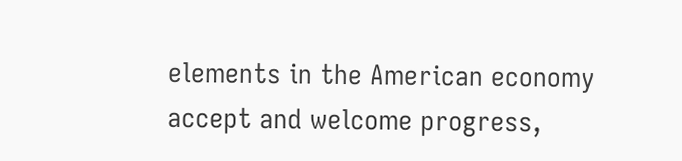elements in the American economy accept and welcome progress,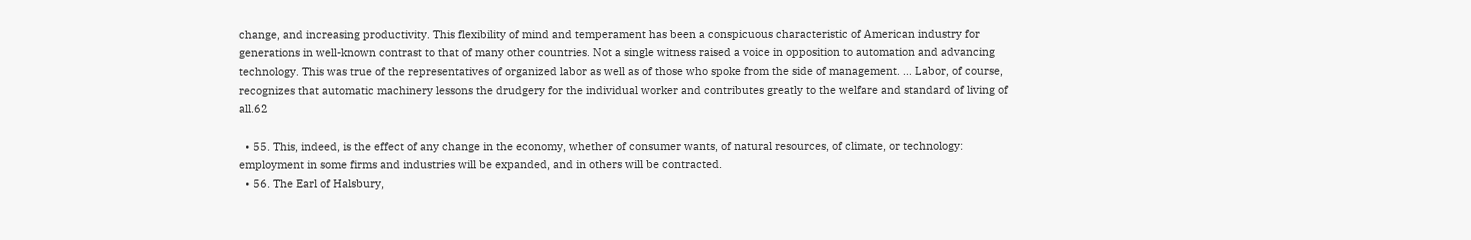change, and increasing productivity. This flexibility of mind and temperament has been a conspicuous characteristic of American industry for generations in well-known contrast to that of many other countries. Not a single witness raised a voice in opposition to automation and advancing technology. This was true of the representatives of organized labor as well as of those who spoke from the side of management. ... Labor, of course, recognizes that automatic machinery lessons the drudgery for the individual worker and contributes greatly to the welfare and standard of living of all.62

  • 55. This, indeed, is the effect of any change in the economy, whether of consumer wants, of natural resources, of climate, or technology: employment in some firms and industries will be expanded, and in others will be contracted.
  • 56. The Earl of Halsbury,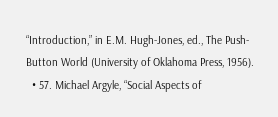“Introduction,” in E.M. Hugh-Jones, ed., The Push-Button World (University of Oklahoma Press, 1956).
  • 57. Michael Argyle, “Social Aspects of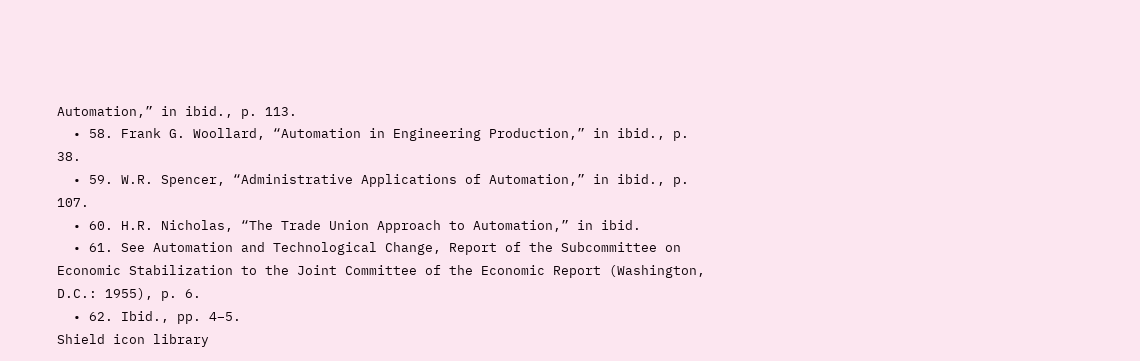Automation,” in ibid., p. 113.
  • 58. Frank G. Woollard, “Automation in Engineering Production,” in ibid., p. 38.
  • 59. W.R. Spencer, “Administrative Applications of Automation,” in ibid., p. 107.
  • 60. H.R. Nicholas, “The Trade Union Approach to Automation,” in ibid.
  • 61. See Automation and Technological Change, Report of the Subcommittee on Economic Stabilization to the Joint Committee of the Economic Report (Washington, D.C.: 1955), p. 6.
  • 62. Ibid., pp. 4–5.
Shield icon library